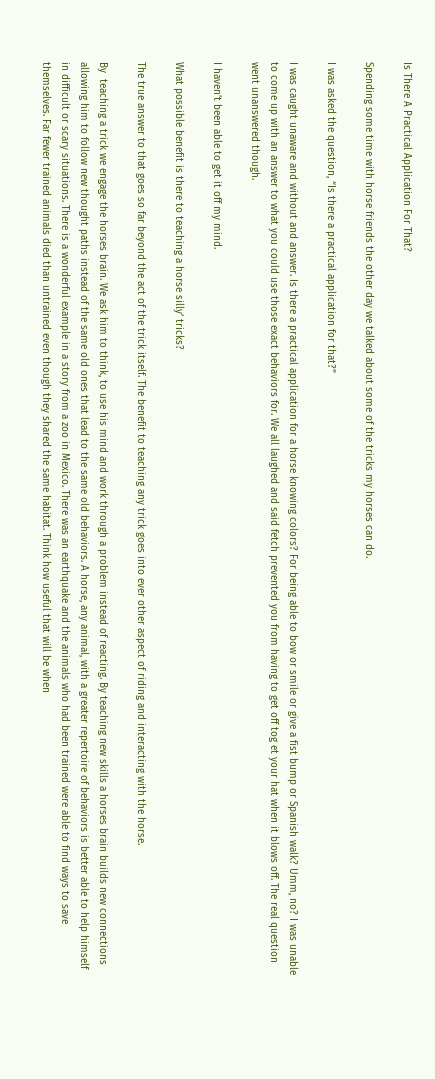Is There A Practical Application For That?

Spending some time with horse friends the other day we talked about some of the tricks my horses can do.

I was asked the question, “Is there a practical application for that?”

I was caught unaware and without and answer. Is there a practical application for a horse knowing colors? For being able to bow or smile or give a fist bump or Spanish walk? Umm, no? I was unable to come up with an answer to what you could use those exact behaviors for. We all laughed and said fetch prevented you from having to get off tog et your hat when it blows off. The real question went unanswered though.

I haven’t been able to get it off my mind.

What possible benefit is there to teaching a horse silly’ tricks?

The true answer to that goes so far beyond the act of the trick itself. The benefit to teaching any trick goes into ever other aspect of riding and interacting with the horse.

By  teaching a trick we engage the horses brain. We ask him to think, to use his mind and work through a problem instead of reacting. By teaching new skills a horses brain builds new connections allowing him to follow new thought paths instead of the same old ones that lead to the same old behaviors. A horse, any animal, with a greater repertoire of behaviors is better able to help himself in difficult or scary situations. There is a wonderful example in a story from a zoo in Mexico. There was an earthquake and the animals who had been trained were able to find ways to save themselves. Far fewer trained animals died than untrained even though they shared the same habitat. Think how useful that will be when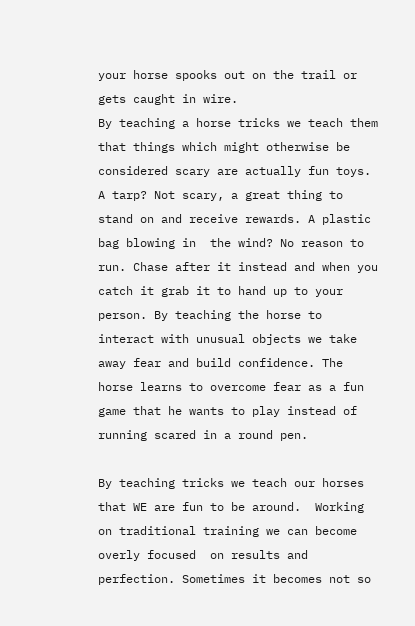your horse spooks out on the trail or gets caught in wire.
By teaching a horse tricks we teach them that things which might otherwise be considered scary are actually fun toys. A tarp? Not scary, a great thing to stand on and receive rewards. A plastic bag blowing in  the wind? No reason to run. Chase after it instead and when you catch it grab it to hand up to your person. By teaching the horse to interact with unusual objects we take away fear and build confidence. The horse learns to overcome fear as a fun game that he wants to play instead of running scared in a round pen.

By teaching tricks we teach our horses that WE are fun to be around.  Working on traditional training we can become overly focused  on results and perfection. Sometimes it becomes not so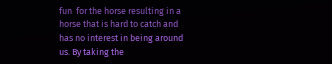fun  for the horse resulting in a horse that is hard to catch and has no interest in being around us. By taking the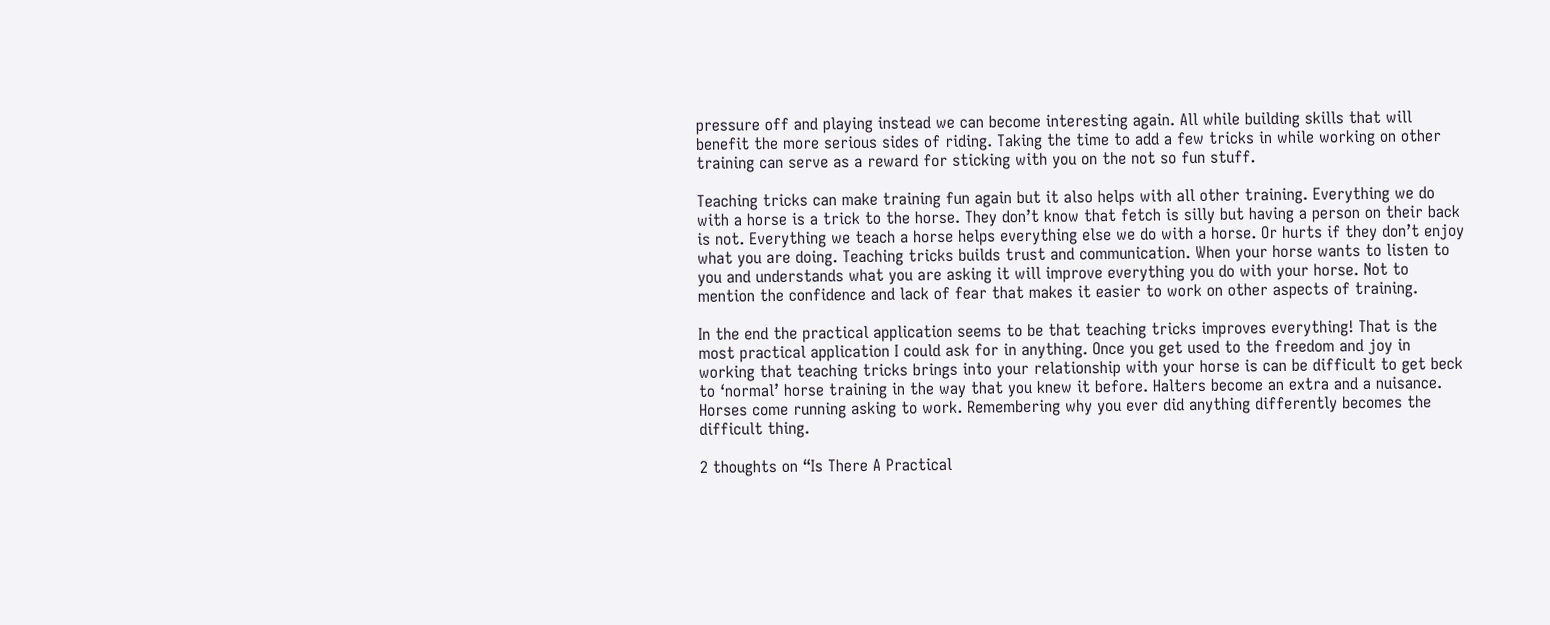pressure off and playing instead we can become interesting again. All while building skills that will benefit the more serious sides of riding. Taking the time to add a few tricks in while working on other training can serve as a reward for sticking with you on the not so fun stuff.

Teaching tricks can make training fun again but it also helps with all other training. Everything we do with a horse is a trick to the horse. They don’t know that fetch is silly but having a person on their back is not. Everything we teach a horse helps everything else we do with a horse. Or hurts if they don’t enjoy what you are doing. Teaching tricks builds trust and communication. When your horse wants to listen to you and understands what you are asking it will improve everything you do with your horse. Not to mention the confidence and lack of fear that makes it easier to work on other aspects of training.

In the end the practical application seems to be that teaching tricks improves everything! That is the most practical application I could ask for in anything. Once you get used to the freedom and joy in working that teaching tricks brings into your relationship with your horse is can be difficult to get beck to ‘normal’ horse training in the way that you knew it before. Halters become an extra and a nuisance. Horses come running asking to work. Remembering why you ever did anything differently becomes the difficult thing.

2 thoughts on “Is There A Practical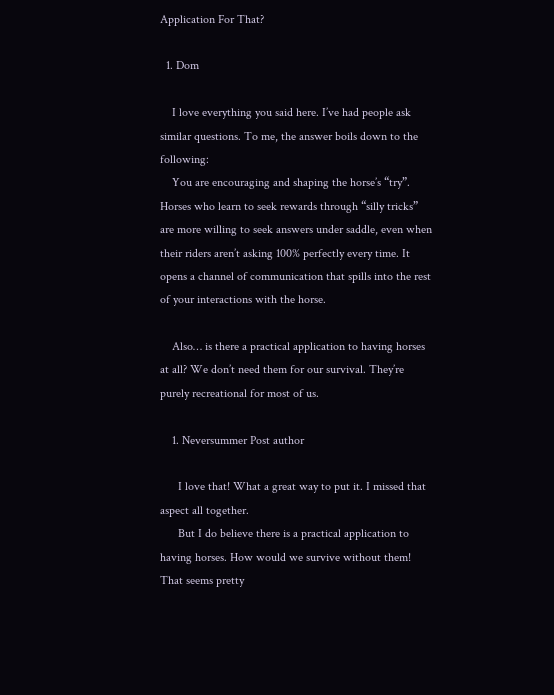Application For That?

  1. Dom

    I love everything you said here. I’ve had people ask similar questions. To me, the answer boils down to the following:
    You are encouraging and shaping the horse’s “try”. Horses who learn to seek rewards through “silly tricks” are more willing to seek answers under saddle, even when their riders aren’t asking 100% perfectly every time. It opens a channel of communication that spills into the rest of your interactions with the horse.

    Also… is there a practical application to having horses at all? We don’t need them for our survival. They’re purely recreational for most of us.

    1. Neversummer Post author

      I love that! What a great way to put it. I missed that aspect all together.
      But I do believe there is a practical application to having horses. How would we survive without them! That seems pretty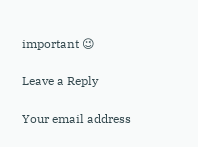important 😉

Leave a Reply

Your email address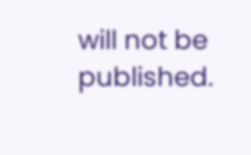will not be published.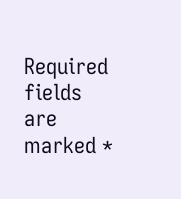Required fields are marked *